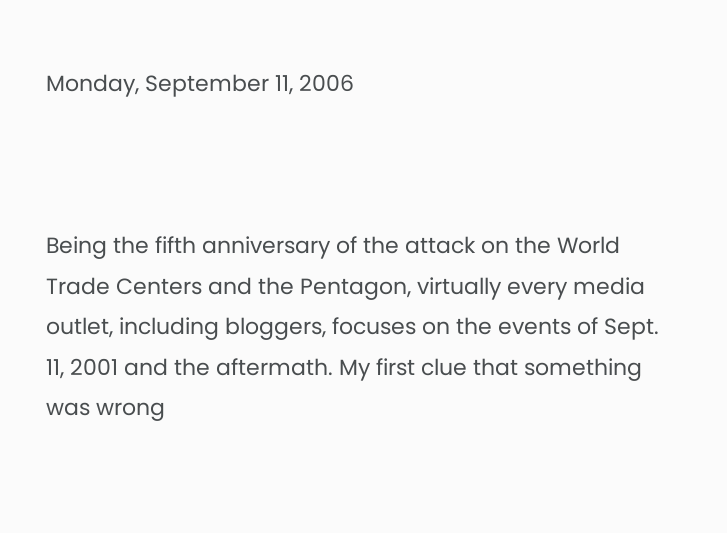Monday, September 11, 2006



Being the fifth anniversary of the attack on the World Trade Centers and the Pentagon, virtually every media outlet, including bloggers, focuses on the events of Sept. 11, 2001 and the aftermath. My first clue that something was wrong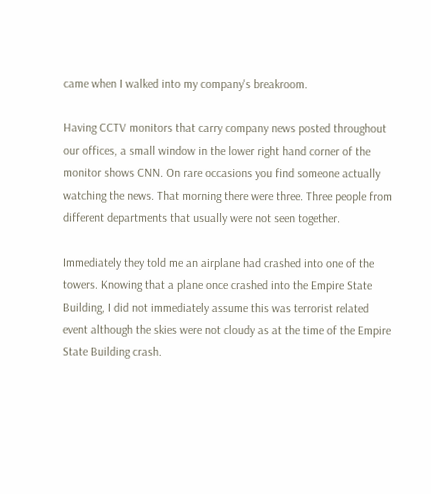came when I walked into my company's breakroom.

Having CCTV monitors that carry company news posted throughout our offices, a small window in the lower right hand corner of the monitor shows CNN. On rare occasions you find someone actually watching the news. That morning there were three. Three people from different departments that usually were not seen together.

Immediately they told me an airplane had crashed into one of the towers. Knowing that a plane once crashed into the Empire State Building, I did not immediately assume this was terrorist related event although the skies were not cloudy as at the time of the Empire State Building crash.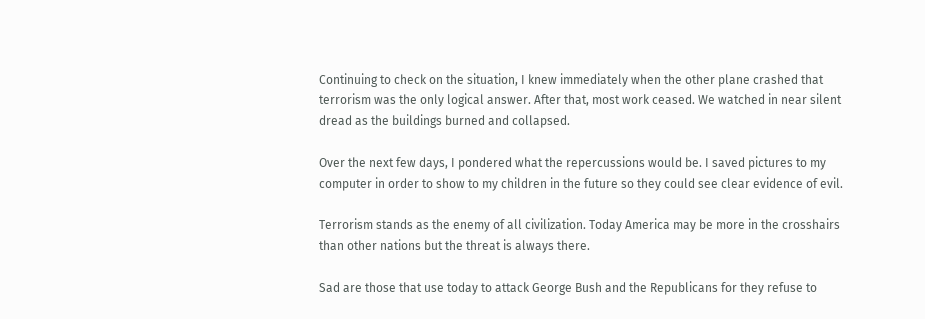Continuing to check on the situation, I knew immediately when the other plane crashed that terrorism was the only logical answer. After that, most work ceased. We watched in near silent dread as the buildings burned and collapsed.

Over the next few days, I pondered what the repercussions would be. I saved pictures to my computer in order to show to my children in the future so they could see clear evidence of evil.

Terrorism stands as the enemy of all civilization. Today America may be more in the crosshairs than other nations but the threat is always there.

Sad are those that use today to attack George Bush and the Republicans for they refuse to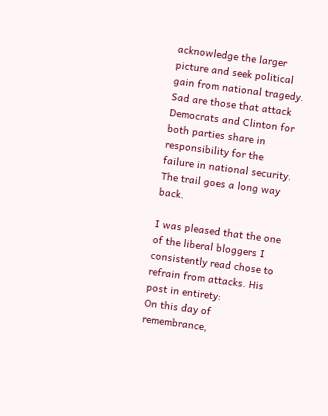acknowledge the larger picture and seek political gain from national tragedy. Sad are those that attack Democrats and Clinton for both parties share in responsibility for the failure in national security. The trail goes a long way back.

I was pleased that the one of the liberal bloggers I consistently read chose to refrain from attacks. His post in entirety:
On this day of remembrance,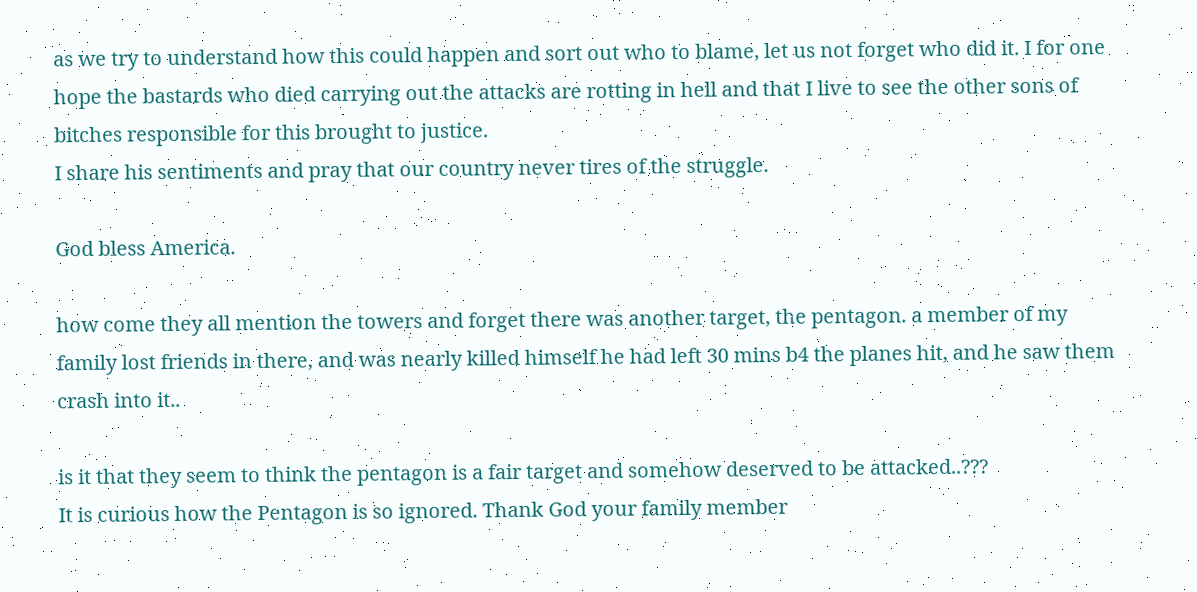as we try to understand how this could happen and sort out who to blame, let us not forget who did it. I for one hope the bastards who died carrying out the attacks are rotting in hell and that I live to see the other sons of bitches responsible for this brought to justice.
I share his sentiments and pray that our country never tires of the struggle.

God bless America.

how come they all mention the towers and forget there was another target, the pentagon. a member of my family lost friends in there, and was nearly killed himself he had left 30 mins b4 the planes hit, and he saw them crash into it..

is it that they seem to think the pentagon is a fair target and somehow deserved to be attacked..???
It is curious how the Pentagon is so ignored. Thank God your family member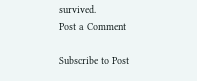survived.
Post a Comment

Subscribe to Post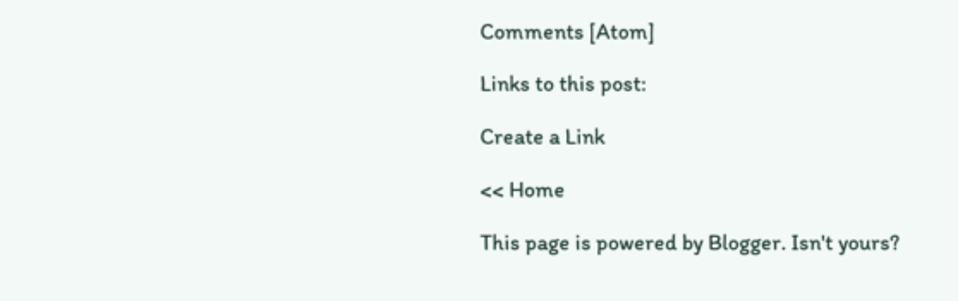Comments [Atom]

Links to this post:

Create a Link

<< Home

This page is powered by Blogger. Isn't yours?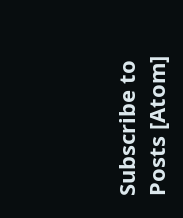Subscribe to Posts [Atom]